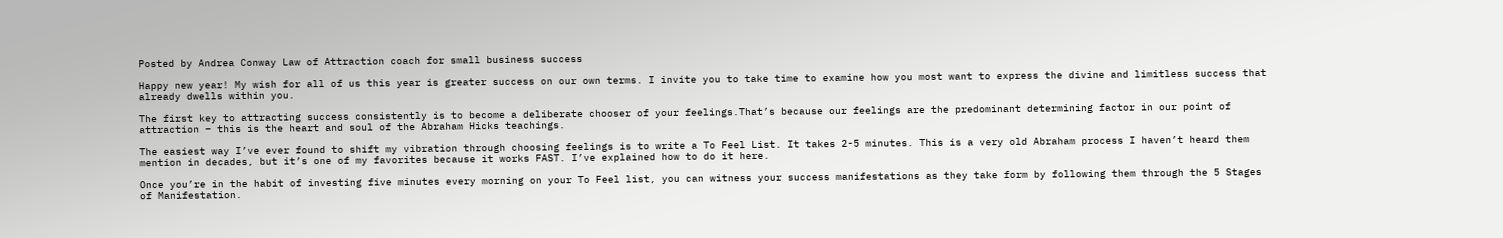Posted by Andrea Conway Law of Attraction coach for small business success

Happy new year! My wish for all of us this year is greater success on our own terms. I invite you to take time to examine how you most want to express the divine and limitless success that already dwells within you.

The first key to attracting success consistently is to become a deliberate chooser of your feelings.That’s because our feelings are the predominant determining factor in our point of attraction – this is the heart and soul of the Abraham Hicks teachings.

The easiest way I’ve ever found to shift my vibration through choosing feelings is to write a To Feel List. It takes 2-5 minutes. This is a very old Abraham process I haven’t heard them mention in decades, but it’s one of my favorites because it works FAST. I’ve explained how to do it here.

Once you’re in the habit of investing five minutes every morning on your To Feel list, you can witness your success manifestations as they take form by following them through the 5 Stages of Manifestation.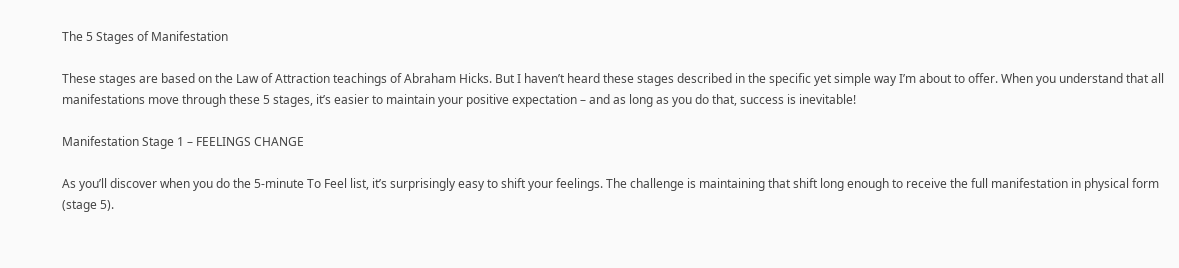The 5 Stages of Manifestation

These stages are based on the Law of Attraction teachings of Abraham Hicks. But I haven’t heard these stages described in the specific yet simple way I’m about to offer. When you understand that all manifestations move through these 5 stages, it’s easier to maintain your positive expectation – and as long as you do that, success is inevitable!

Manifestation Stage 1 – FEELINGS CHANGE

As you’ll discover when you do the 5-minute To Feel list, it’s surprisingly easy to shift your feelings. The challenge is maintaining that shift long enough to receive the full manifestation in physical form (stage 5).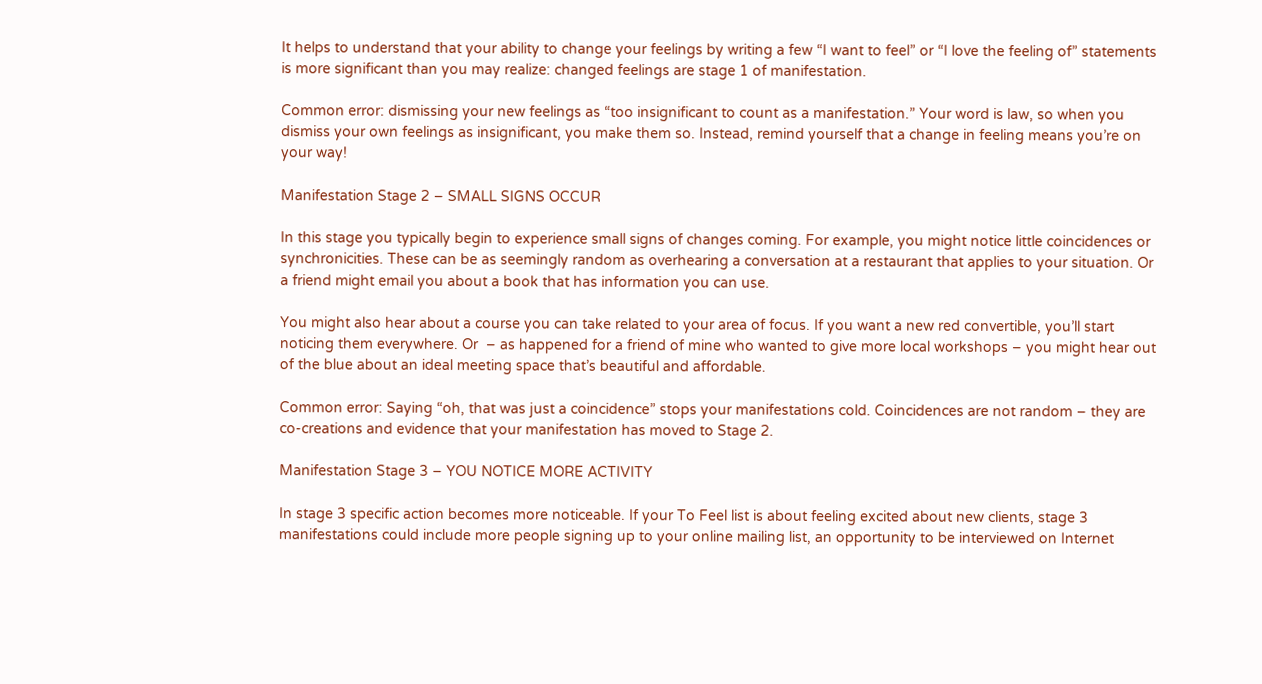It helps to understand that your ability to change your feelings by writing a few “I want to feel” or “I love the feeling of” statements is more significant than you may realize: changed feelings are stage 1 of manifestation.

Common error: dismissing your new feelings as “too insignificant to count as a manifestation.” Your word is law, so when you dismiss your own feelings as insignificant, you make them so. Instead, remind yourself that a change in feeling means you’re on your way!

Manifestation Stage 2 – SMALL SIGNS OCCUR

In this stage you typically begin to experience small signs of changes coming. For example, you might notice little coincidences or synchronicities. These can be as seemingly random as overhearing a conversation at a restaurant that applies to your situation. Or a friend might email you about a book that has information you can use.

You might also hear about a course you can take related to your area of focus. If you want a new red convertible, you’ll start noticing them everywhere. Or  – as happened for a friend of mine who wanted to give more local workshops – you might hear out of the blue about an ideal meeting space that’s beautiful and affordable.

Common error: Saying “oh, that was just a coincidence” stops your manifestations cold. Coincidences are not random – they are co-creations and evidence that your manifestation has moved to Stage 2.

Manifestation Stage 3 – YOU NOTICE MORE ACTIVITY

In stage 3 specific action becomes more noticeable. If your To Feel list is about feeling excited about new clients, stage 3 manifestations could include more people signing up to your online mailing list, an opportunity to be interviewed on Internet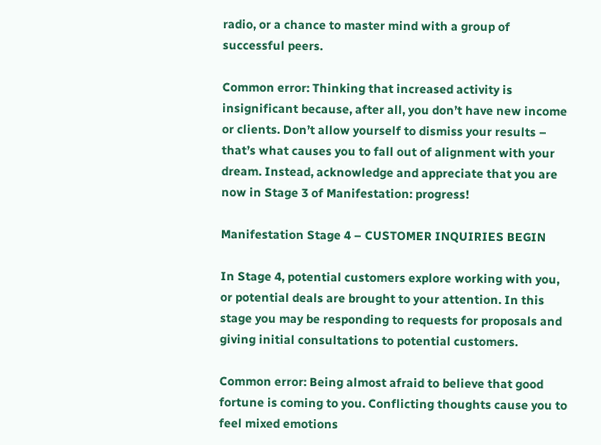radio, or a chance to master mind with a group of successful peers.

Common error: Thinking that increased activity is insignificant because, after all, you don’t have new income or clients. Don’t allow yourself to dismiss your results – that’s what causes you to fall out of alignment with your dream. Instead, acknowledge and appreciate that you are now in Stage 3 of Manifestation: progress!

Manifestation Stage 4 – CUSTOMER INQUIRIES BEGIN

In Stage 4, potential customers explore working with you, or potential deals are brought to your attention. In this stage you may be responding to requests for proposals and giving initial consultations to potential customers.

Common error: Being almost afraid to believe that good fortune is coming to you. Conflicting thoughts cause you to feel mixed emotions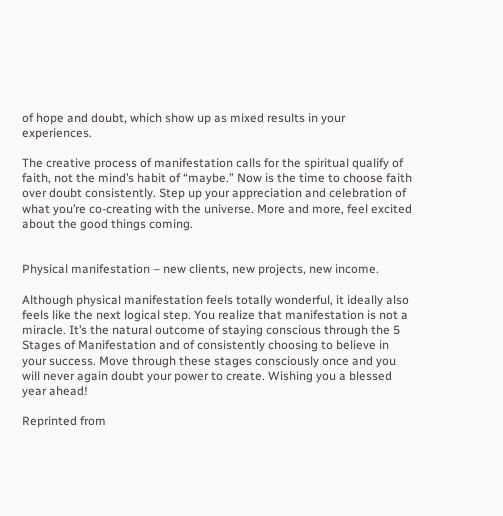of hope and doubt, which show up as mixed results in your experiences.

The creative process of manifestation calls for the spiritual qualify of faith, not the mind’s habit of “maybe.” Now is the time to choose faith over doubt consistently. Step up your appreciation and celebration of what you’re co-creating with the universe. More and more, feel excited about the good things coming.


Physical manifestation – new clients, new projects, new income.

Although physical manifestation feels totally wonderful, it ideally also feels like the next logical step. You realize that manifestation is not a miracle. It’s the natural outcome of staying conscious through the 5 Stages of Manifestation and of consistently choosing to believe in your success. Move through these stages consciously once and you will never again doubt your power to create. Wishing you a blessed year ahead!

Reprinted from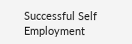Successful Self Employment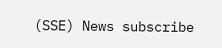(SSE) News subscribe